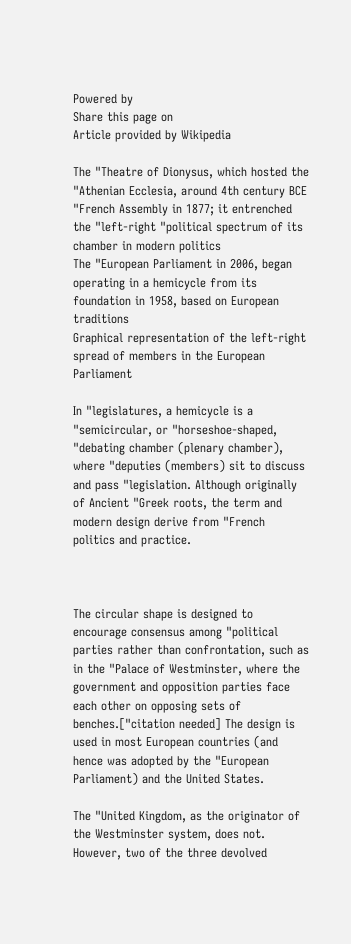Powered by
Share this page on
Article provided by Wikipedia

The "Theatre of Dionysus, which hosted the "Athenian Ecclesia, around 4th century BCE
"French Assembly in 1877; it entrenched the "left-right "political spectrum of its chamber in modern politics
The "European Parliament in 2006, began operating in a hemicycle from its foundation in 1958, based on European traditions
Graphical representation of the left-right spread of members in the European Parliament

In "legislatures, a hemicycle is a "semicircular, or "horseshoe-shaped, "debating chamber (plenary chamber), where "deputies (members) sit to discuss and pass "legislation. Although originally of Ancient "Greek roots, the term and modern design derive from "French politics and practice.



The circular shape is designed to encourage consensus among "political parties rather than confrontation, such as in the "Palace of Westminster, where the government and opposition parties face each other on opposing sets of benches.["citation needed] The design is used in most European countries (and hence was adopted by the "European Parliament) and the United States.

The "United Kingdom, as the originator of the Westminster system, does not. However, two of the three devolved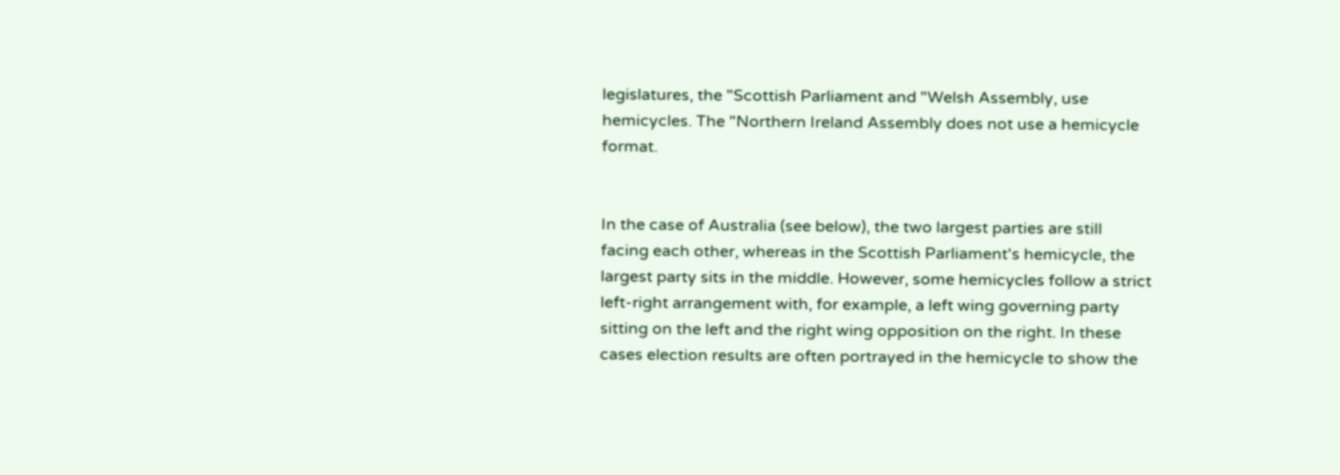legislatures, the "Scottish Parliament and "Welsh Assembly, use hemicycles. The "Northern Ireland Assembly does not use a hemicycle format.


In the case of Australia (see below), the two largest parties are still facing each other, whereas in the Scottish Parliament's hemicycle, the largest party sits in the middle. However, some hemicycles follow a strict left-right arrangement with, for example, a left wing governing party sitting on the left and the right wing opposition on the right. In these cases election results are often portrayed in the hemicycle to show the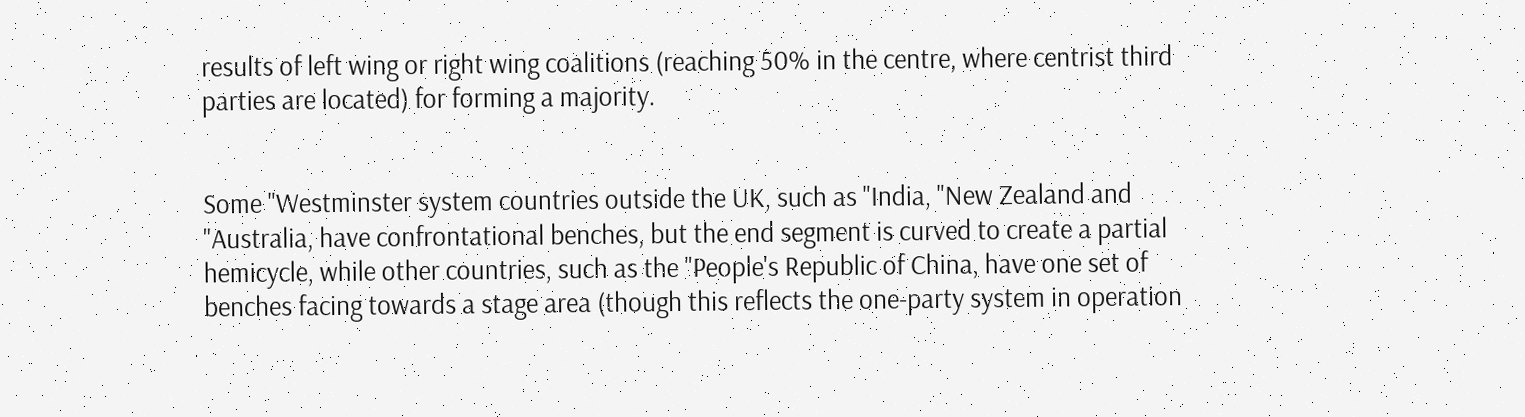results of left wing or right wing coalitions (reaching 50% in the centre, where centrist third parties are located) for forming a majority.


Some "Westminster system countries outside the UK, such as "India, "New Zealand and "Australia, have confrontational benches, but the end segment is curved to create a partial hemicycle, while other countries, such as the "People's Republic of China, have one set of benches facing towards a stage area (though this reflects the one-party system in operation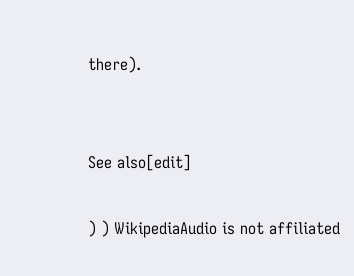there).


See also[edit]

) ) WikipediaAudio is not affiliated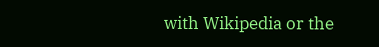with Wikipedia or the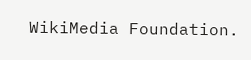WikiMedia Foundation.